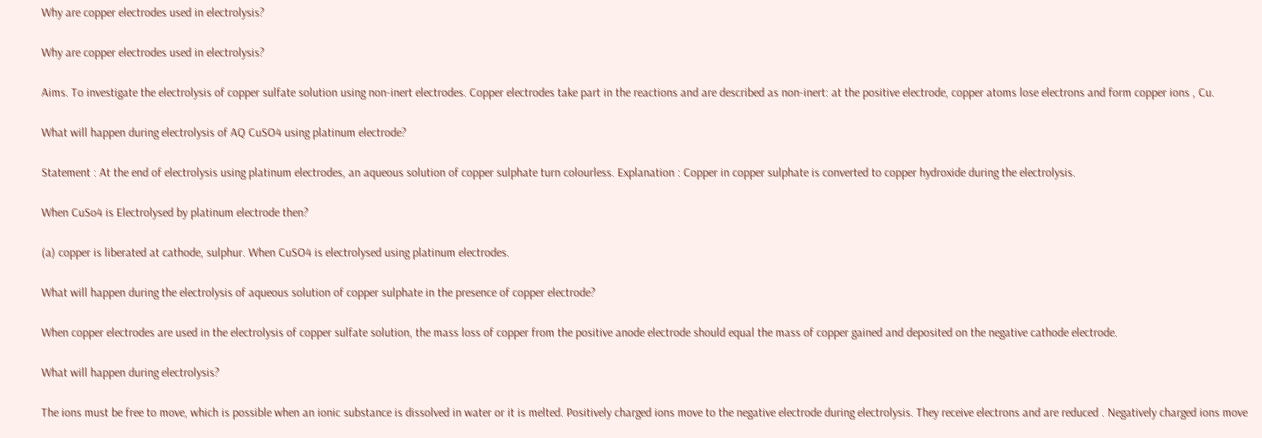Why are copper electrodes used in electrolysis?

Why are copper electrodes used in electrolysis?

Aims. To investigate the electrolysis of copper sulfate solution using non-inert electrodes. Copper electrodes take part in the reactions and are described as non-inert: at the positive electrode, copper atoms lose electrons and form copper ions , Cu.

What will happen during electrolysis of AQ CuSO4 using platinum electrode?

Statement : At the end of electrolysis using platinum electrodes, an aqueous solution of copper sulphate turn colourless. Explanation : Copper in copper sulphate is converted to copper hydroxide during the electrolysis.

When CuSo4 is Electrolysed by platinum electrode then?

(a) copper is liberated at cathode, sulphur. When CuSO4 is electrolysed using platinum electrodes.

What will happen during the electrolysis of aqueous solution of copper sulphate in the presence of copper electrode?

When copper electrodes are used in the electrolysis of copper sulfate solution, the mass loss of copper from the positive anode electrode should equal the mass of copper gained and deposited on the negative cathode electrode.

What will happen during electrolysis?

The ions must be free to move, which is possible when an ionic substance is dissolved in water or it is melted. Positively charged ions move to the negative electrode during electrolysis. They receive electrons and are reduced . Negatively charged ions move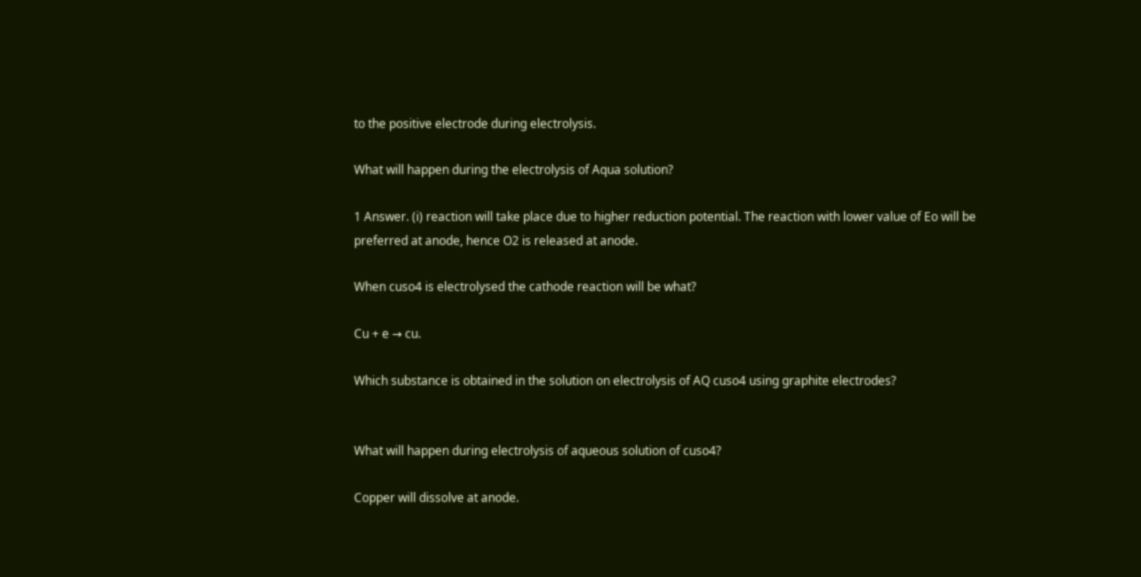to the positive electrode during electrolysis.

What will happen during the electrolysis of Aqua solution?

1 Answer. (i) reaction will take place due to higher reduction potential. The reaction with lower value of Eo will be preferred at anode, hence O2 is released at anode.

When cuso4 is electrolysed the cathode reaction will be what?

Cu + e → cu.

Which substance is obtained in the solution on electrolysis of AQ cuso4 using graphite electrodes?


What will happen during electrolysis of aqueous solution of cuso4?

Copper will dissolve at anode.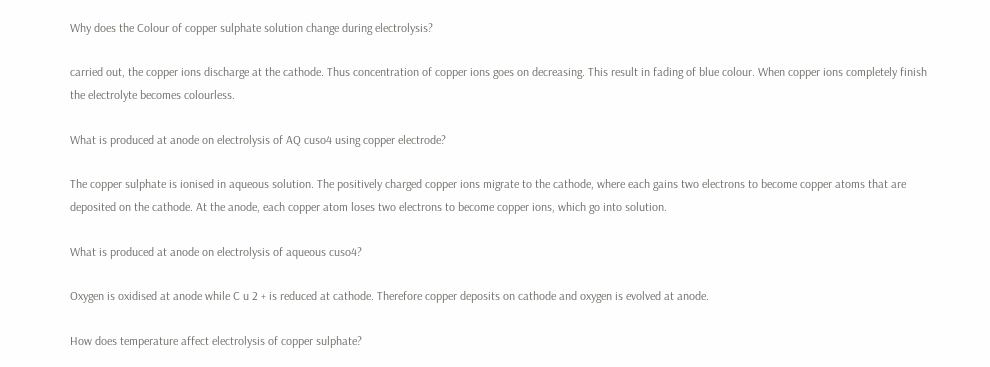Why does the Colour of copper sulphate solution change during electrolysis?

carried out, the copper ions discharge at the cathode. Thus concentration of copper ions goes on decreasing. This result in fading of blue colour. When copper ions completely finish the electrolyte becomes colourless.

What is produced at anode on electrolysis of AQ cuso4 using copper electrode?

The copper sulphate is ionised in aqueous solution. The positively charged copper ions migrate to the cathode, where each gains two electrons to become copper atoms that are deposited on the cathode. At the anode, each copper atom loses two electrons to become copper ions, which go into solution.

What is produced at anode on electrolysis of aqueous cuso4?

Oxygen is oxidised at anode while C u 2 + is reduced at cathode. Therefore copper deposits on cathode and oxygen is evolved at anode.

How does temperature affect electrolysis of copper sulphate?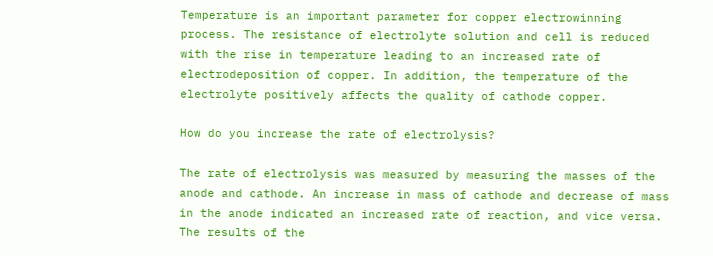Temperature is an important parameter for copper electrowinning process. The resistance of electrolyte solution and cell is reduced with the rise in temperature leading to an increased rate of electrodeposition of copper. In addition, the temperature of the electrolyte positively affects the quality of cathode copper.

How do you increase the rate of electrolysis?

The rate of electrolysis was measured by measuring the masses of the anode and cathode. An increase in mass of cathode and decrease of mass in the anode indicated an increased rate of reaction, and vice versa. The results of the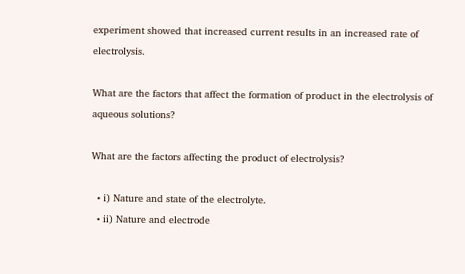experiment showed that increased current results in an increased rate of electrolysis.

What are the factors that affect the formation of product in the electrolysis of aqueous solutions?

What are the factors affecting the product of electrolysis?

  • i) Nature and state of the electrolyte.
  • ii) Nature and electrode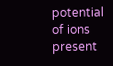potential of ions present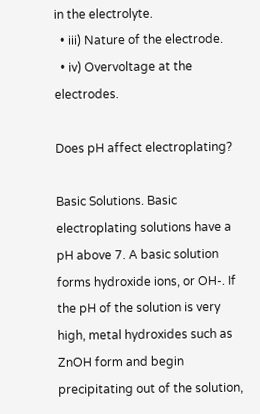in the electrolyte.
  • iii) Nature of the electrode.
  • iv) Overvoltage at the electrodes.

Does pH affect electroplating?

Basic Solutions. Basic electroplating solutions have a pH above 7. A basic solution forms hydroxide ions, or OH-. If the pH of the solution is very high, metal hydroxides such as ZnOH form and begin precipitating out of the solution,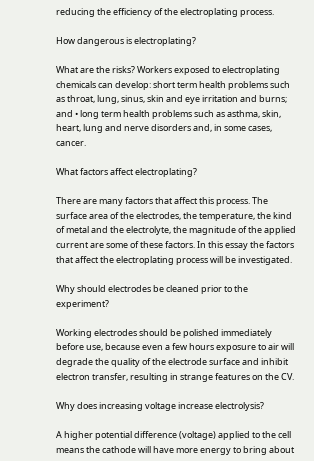reducing the efficiency of the electroplating process.

How dangerous is electroplating?

What are the risks? Workers exposed to electroplating chemicals can develop: short term health problems such as throat, lung, sinus, skin and eye irritation and burns; and • long term health problems such as asthma, skin, heart, lung and nerve disorders and, in some cases, cancer.

What factors affect electroplating?

There are many factors that affect this process. The surface area of the electrodes, the temperature, the kind of metal and the electrolyte, the magnitude of the applied current are some of these factors. In this essay the factors that affect the electroplating process will be investigated.

Why should electrodes be cleaned prior to the experiment?

Working electrodes should be polished immediately before use, because even a few hours exposure to air will degrade the quality of the electrode surface and inhibit electron transfer, resulting in strange features on the CV.

Why does increasing voltage increase electrolysis?

A higher potential difference (voltage) applied to the cell means the cathode will have more energy to bring about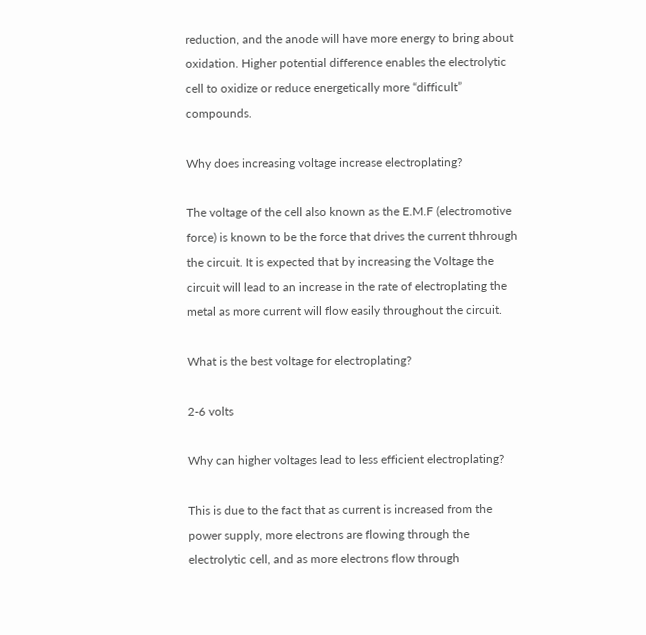reduction, and the anode will have more energy to bring about oxidation. Higher potential difference enables the electrolytic cell to oxidize or reduce energetically more “difficult” compounds.

Why does increasing voltage increase electroplating?

The voltage of the cell also known as the E.M.F (electromotive force) is known to be the force that drives the current thhrough the circuit. It is expected that by increasing the Voltage the circuit will lead to an increase in the rate of electroplating the metal as more current will flow easily throughout the circuit.

What is the best voltage for electroplating?

2-6 volts

Why can higher voltages lead to less efficient electroplating?

This is due to the fact that as current is increased from the power supply, more electrons are flowing through the electrolytic cell, and as more electrons flow through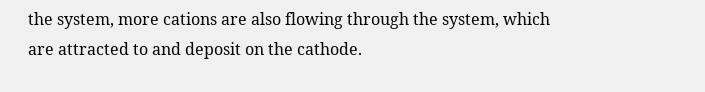the system, more cations are also flowing through the system, which are attracted to and deposit on the cathode.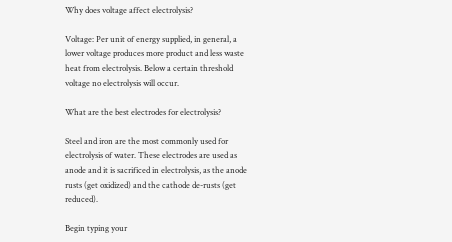Why does voltage affect electrolysis?

Voltage: Per unit of energy supplied, in general, a lower voltage produces more product and less waste heat from electrolysis. Below a certain threshold voltage no electrolysis will occur.

What are the best electrodes for electrolysis?

Steel and iron are the most commonly used for electrolysis of water. These electrodes are used as anode and it is sacrificed in electrolysis, as the anode rusts (get oxidized) and the cathode de-rusts (get reduced).

Begin typing your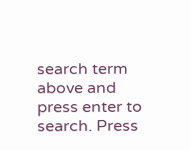search term above and press enter to search. Press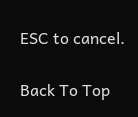ESC to cancel.

Back To Top